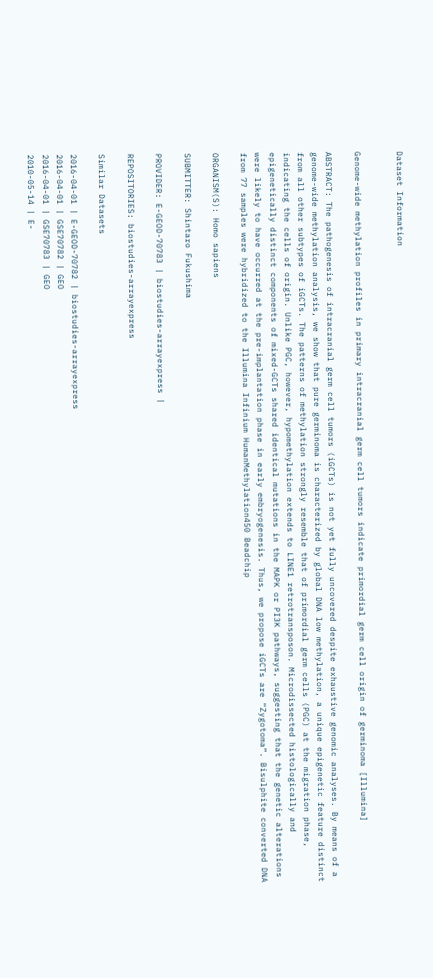Dataset Information


Genome-wide methylation profiles in primary intracranial germ cell tumors indicate primordial germ cell origin of germinoma [Illumina]

ABSTRACT: The pathogenesis of intracranial germ cell tumors (iGCTs) is not yet fully uncovered despite exhaustive genomic analyses. By means of a genome-wide methylation analysis, we show that pure germinoma is characterized by global DNA low methylation, a unique epigenetic feature distinct from all other subtypes of iGCTs. The patterns of methylation strongly resemble that of primordial germ cells (PGC) at the migration phase, indicating the cells of origin. Unlike PGC, however, hypomethylation extends to LINE1 retrotransposon. Microdissected histologically and epigenetically distinct components of mixed-GCTs shared identical mutations in the MAPK or PI3K pathways, suggesting that the genetic alterations were likely to have occurred at the pre-implantation phase in early embryogenesis. Thus, we propose iGCTs are “Zygotoma”. Bisulphite converted DNA from 77 samples were hybridized to the Illumina Infinium HumanMethylation450 Beadchip

ORGANISM(S): Homo sapiens

SUBMITTER: Shintaro Fukushima

PROVIDER: E-GEOD-70783 | biostudies-arrayexpress |

REPOSITORIES: biostudies-arrayexpress

Similar Datasets

2016-04-01 | E-GEOD-70782 | biostudies-arrayexpress
2016-04-01 | GSE70782 | GEO
2016-04-01 | GSE70783 | GEO
2010-05-14 | E-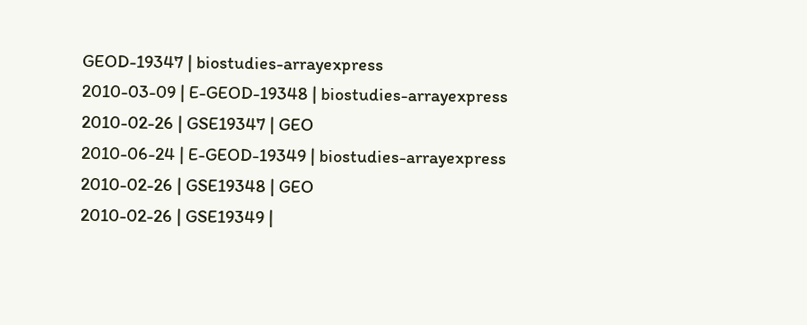GEOD-19347 | biostudies-arrayexpress
2010-03-09 | E-GEOD-19348 | biostudies-arrayexpress
2010-02-26 | GSE19347 | GEO
2010-06-24 | E-GEOD-19349 | biostudies-arrayexpress
2010-02-26 | GSE19348 | GEO
2010-02-26 | GSE19349 |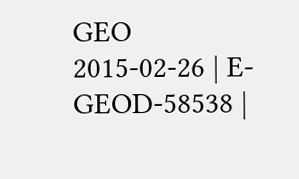GEO
2015-02-26 | E-GEOD-58538 |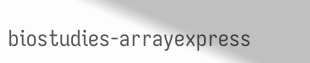biostudies-arrayexpress